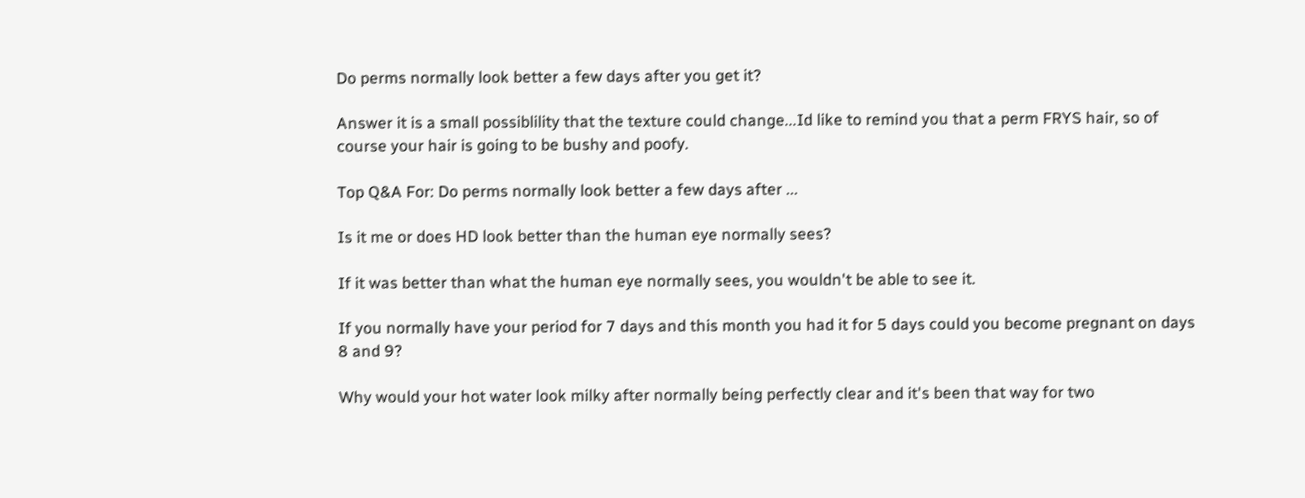Do perms normally look better a few days after you get it?

Answer it is a small possiblility that the texture could change...Id like to remind you that a perm FRYS hair, so of course your hair is going to be bushy and poofy.

Top Q&A For: Do perms normally look better a few days after ...

Is it me or does HD look better than the human eye normally sees?

If it was better than what the human eye normally sees, you wouldn't be able to see it.

If you normally have your period for 7 days and this month you had it for 5 days could you become pregnant on days 8 and 9?

Why would your hot water look milky after normally being perfectly clear and it's been that way for two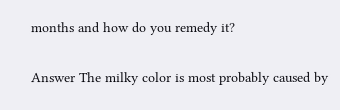months and how do you remedy it?

Answer The milky color is most probably caused by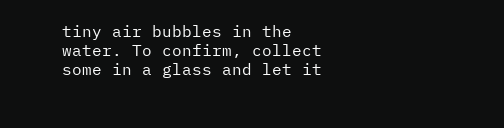tiny air bubbles in the water. To confirm, collect some in a glass and let it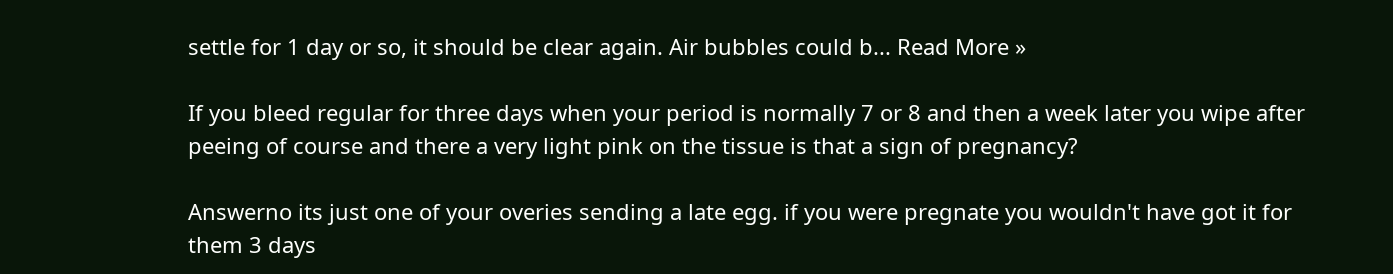settle for 1 day or so, it should be clear again. Air bubbles could b... Read More »

If you bleed regular for three days when your period is normally 7 or 8 and then a week later you wipe after peeing of course and there a very light pink on the tissue is that a sign of pregnancy?

Answerno its just one of your overies sending a late egg. if you were pregnate you wouldn't have got it for them 3 days